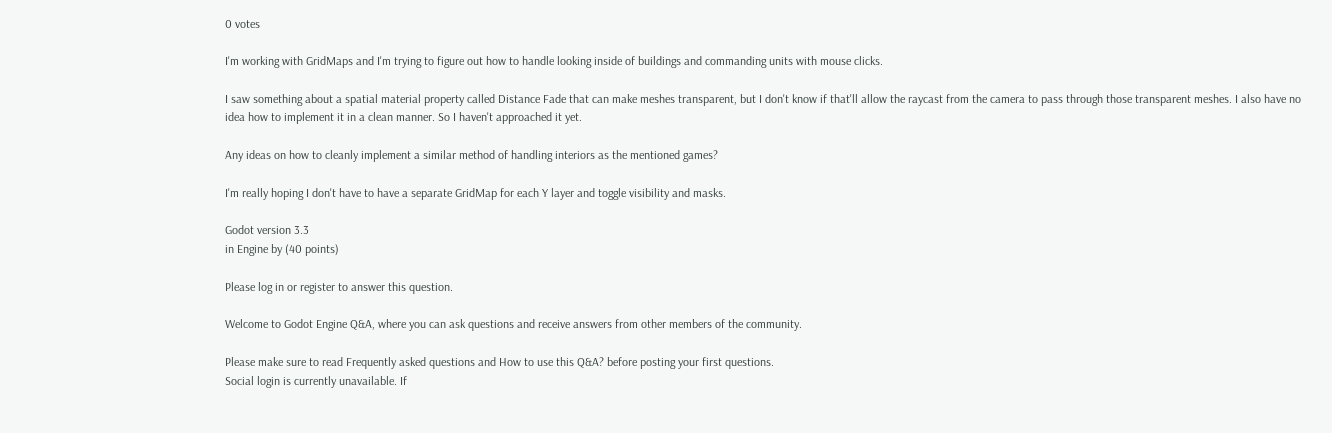0 votes

I'm working with GridMaps and I'm trying to figure out how to handle looking inside of buildings and commanding units with mouse clicks.

I saw something about a spatial material property called Distance Fade that can make meshes transparent, but I don't know if that'll allow the raycast from the camera to pass through those transparent meshes. I also have no idea how to implement it in a clean manner. So I haven't approached it yet.

Any ideas on how to cleanly implement a similar method of handling interiors as the mentioned games?

I'm really hoping I don't have to have a separate GridMap for each Y layer and toggle visibility and masks.

Godot version 3.3
in Engine by (40 points)

Please log in or register to answer this question.

Welcome to Godot Engine Q&A, where you can ask questions and receive answers from other members of the community.

Please make sure to read Frequently asked questions and How to use this Q&A? before posting your first questions.
Social login is currently unavailable. If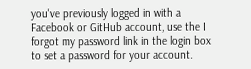you've previously logged in with a Facebook or GitHub account, use the I forgot my password link in the login box to set a password for your account.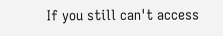If you still can't access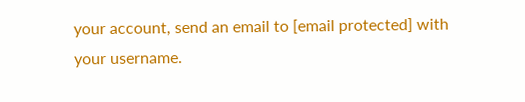your account, send an email to [email protected] with your username.